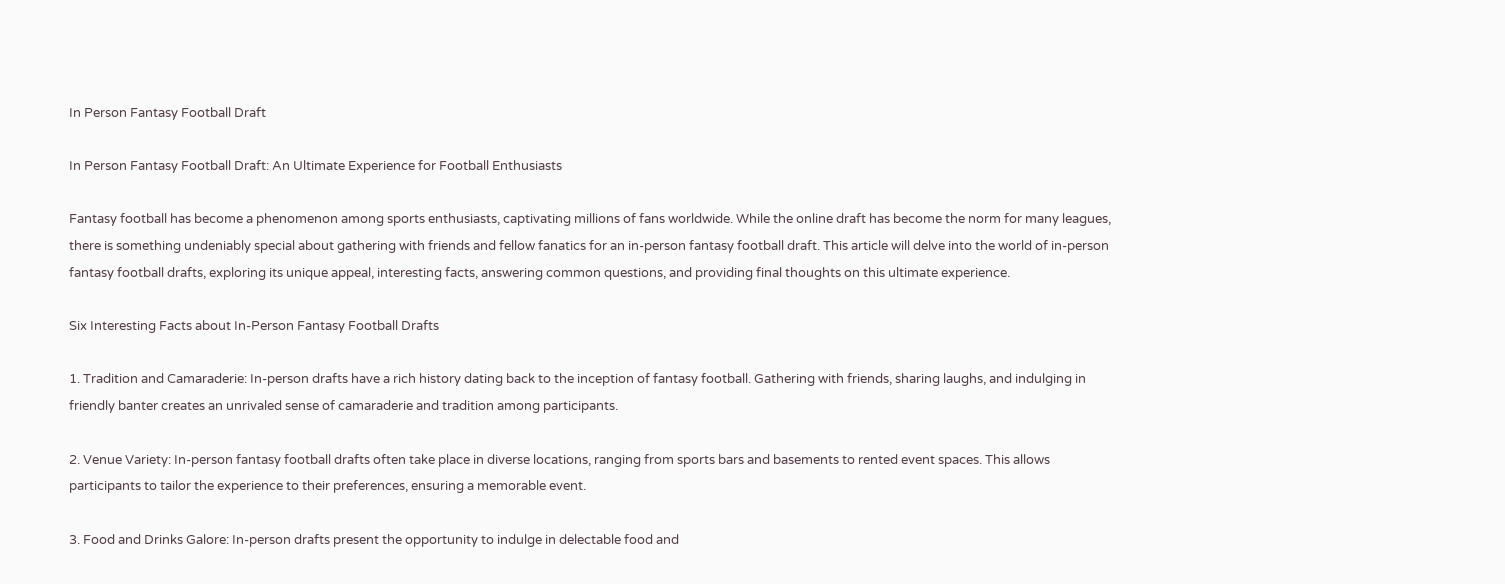In Person Fantasy Football Draft

In Person Fantasy Football Draft: An Ultimate Experience for Football Enthusiasts

Fantasy football has become a phenomenon among sports enthusiasts, captivating millions of fans worldwide. While the online draft has become the norm for many leagues, there is something undeniably special about gathering with friends and fellow fanatics for an in-person fantasy football draft. This article will delve into the world of in-person fantasy football drafts, exploring its unique appeal, interesting facts, answering common questions, and providing final thoughts on this ultimate experience.

Six Interesting Facts about In-Person Fantasy Football Drafts

1. Tradition and Camaraderie: In-person drafts have a rich history dating back to the inception of fantasy football. Gathering with friends, sharing laughs, and indulging in friendly banter creates an unrivaled sense of camaraderie and tradition among participants.

2. Venue Variety: In-person fantasy football drafts often take place in diverse locations, ranging from sports bars and basements to rented event spaces. This allows participants to tailor the experience to their preferences, ensuring a memorable event.

3. Food and Drinks Galore: In-person drafts present the opportunity to indulge in delectable food and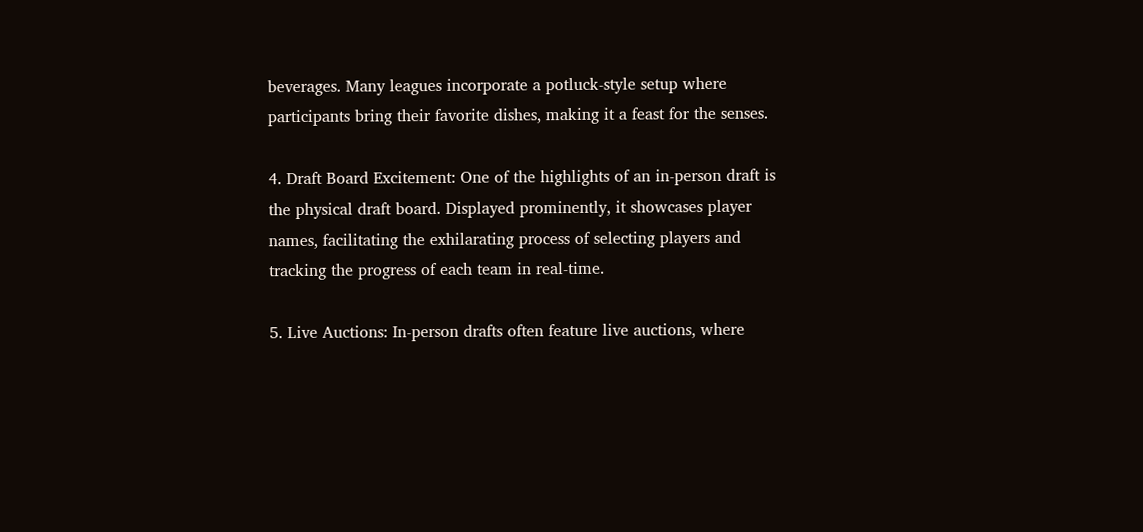beverages. Many leagues incorporate a potluck-style setup where participants bring their favorite dishes, making it a feast for the senses.

4. Draft Board Excitement: One of the highlights of an in-person draft is the physical draft board. Displayed prominently, it showcases player names, facilitating the exhilarating process of selecting players and tracking the progress of each team in real-time.

5. Live Auctions: In-person drafts often feature live auctions, where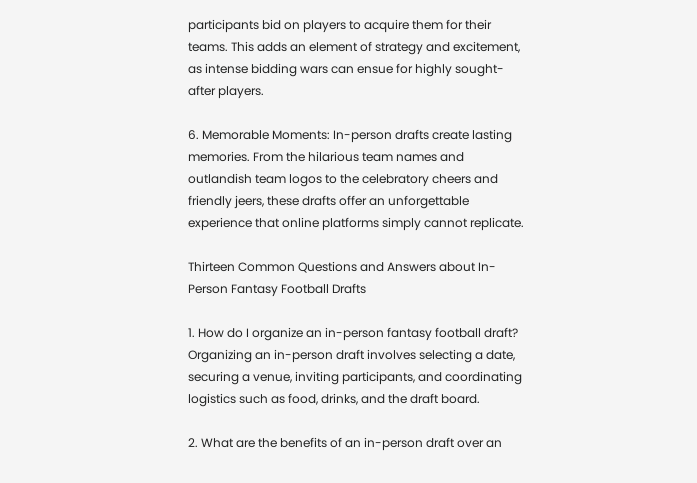participants bid on players to acquire them for their teams. This adds an element of strategy and excitement, as intense bidding wars can ensue for highly sought-after players.

6. Memorable Moments: In-person drafts create lasting memories. From the hilarious team names and outlandish team logos to the celebratory cheers and friendly jeers, these drafts offer an unforgettable experience that online platforms simply cannot replicate.

Thirteen Common Questions and Answers about In-Person Fantasy Football Drafts

1. How do I organize an in-person fantasy football draft?
Organizing an in-person draft involves selecting a date, securing a venue, inviting participants, and coordinating logistics such as food, drinks, and the draft board.

2. What are the benefits of an in-person draft over an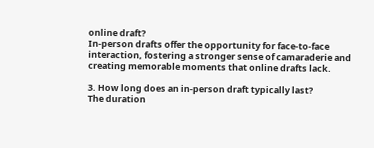online draft?
In-person drafts offer the opportunity for face-to-face interaction, fostering a stronger sense of camaraderie and creating memorable moments that online drafts lack.

3. How long does an in-person draft typically last?
The duration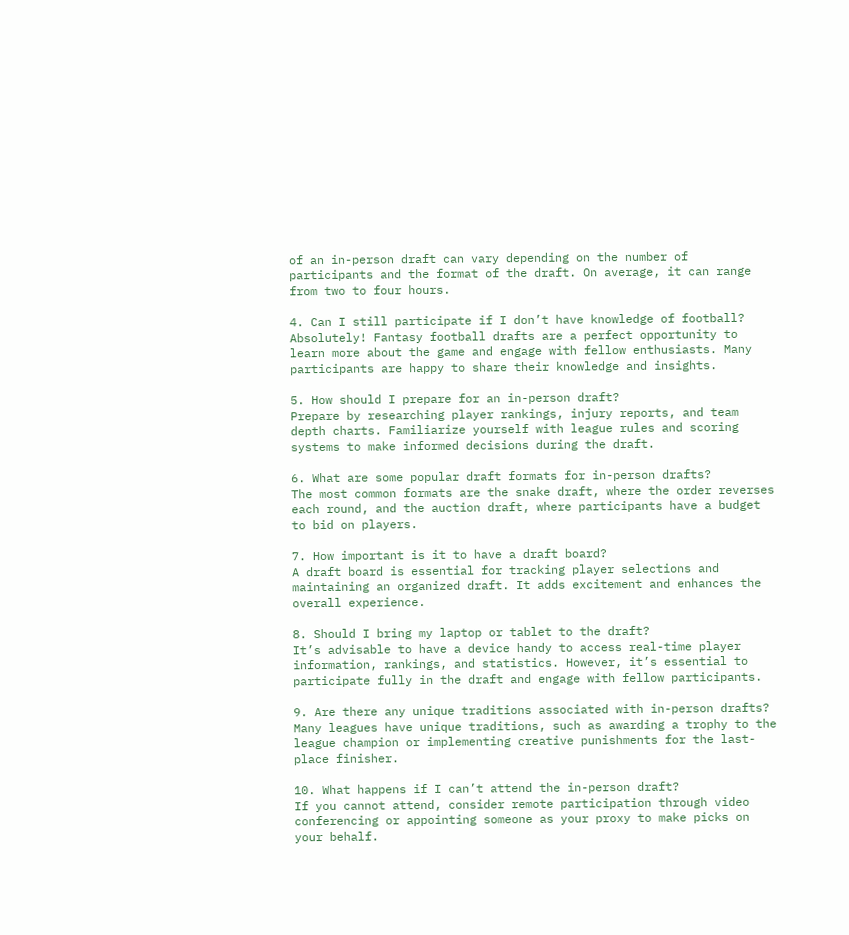of an in-person draft can vary depending on the number of participants and the format of the draft. On average, it can range from two to four hours.

4. Can I still participate if I don’t have knowledge of football?
Absolutely! Fantasy football drafts are a perfect opportunity to learn more about the game and engage with fellow enthusiasts. Many participants are happy to share their knowledge and insights.

5. How should I prepare for an in-person draft?
Prepare by researching player rankings, injury reports, and team depth charts. Familiarize yourself with league rules and scoring systems to make informed decisions during the draft.

6. What are some popular draft formats for in-person drafts?
The most common formats are the snake draft, where the order reverses each round, and the auction draft, where participants have a budget to bid on players.

7. How important is it to have a draft board?
A draft board is essential for tracking player selections and maintaining an organized draft. It adds excitement and enhances the overall experience.

8. Should I bring my laptop or tablet to the draft?
It’s advisable to have a device handy to access real-time player information, rankings, and statistics. However, it’s essential to participate fully in the draft and engage with fellow participants.

9. Are there any unique traditions associated with in-person drafts?
Many leagues have unique traditions, such as awarding a trophy to the league champion or implementing creative punishments for the last-place finisher.

10. What happens if I can’t attend the in-person draft?
If you cannot attend, consider remote participation through video conferencing or appointing someone as your proxy to make picks on your behalf.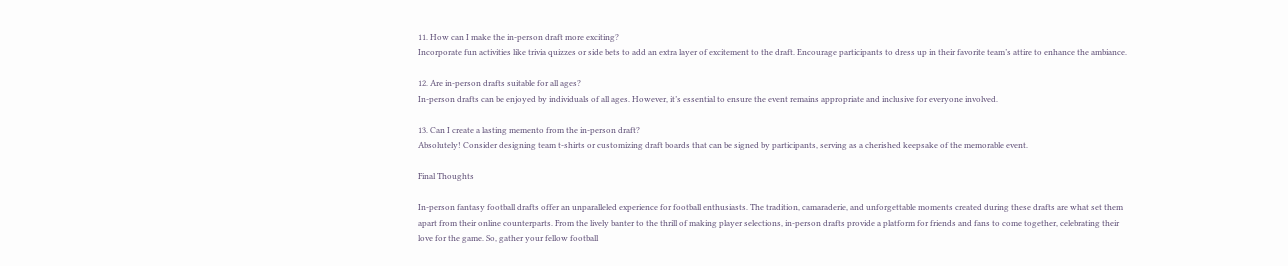11. How can I make the in-person draft more exciting?
Incorporate fun activities like trivia quizzes or side bets to add an extra layer of excitement to the draft. Encourage participants to dress up in their favorite team’s attire to enhance the ambiance.

12. Are in-person drafts suitable for all ages?
In-person drafts can be enjoyed by individuals of all ages. However, it’s essential to ensure the event remains appropriate and inclusive for everyone involved.

13. Can I create a lasting memento from the in-person draft?
Absolutely! Consider designing team t-shirts or customizing draft boards that can be signed by participants, serving as a cherished keepsake of the memorable event.

Final Thoughts

In-person fantasy football drafts offer an unparalleled experience for football enthusiasts. The tradition, camaraderie, and unforgettable moments created during these drafts are what set them apart from their online counterparts. From the lively banter to the thrill of making player selections, in-person drafts provide a platform for friends and fans to come together, celebrating their love for the game. So, gather your fellow football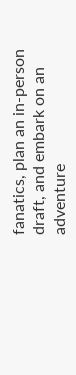fanatics, plan an in-person draft, and embark on an adventure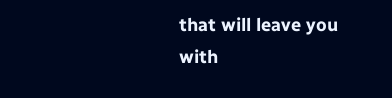that will leave you with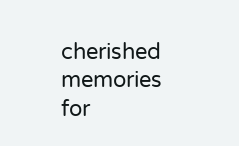cherished memories for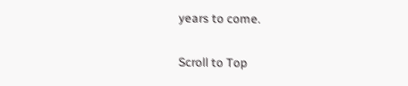years to come.

Scroll to Top